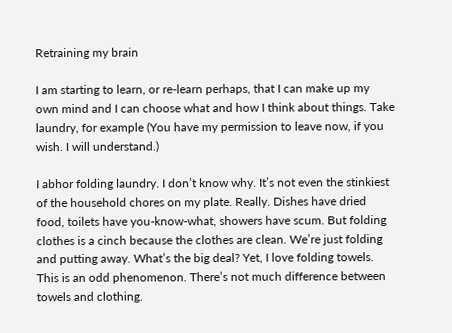Retraining my brain

I am starting to learn, or re-learn perhaps, that I can make up my own mind and I can choose what and how I think about things. Take laundry, for example (You have my permission to leave now, if you wish. I will understand.)

I abhor folding laundry. I don’t know why. It’s not even the stinkiest of the household chores on my plate. Really. Dishes have dried food, toilets have you-know-what, showers have scum. But folding clothes is a cinch because the clothes are clean. We’re just folding and putting away. What’s the big deal? Yet, I love folding towels. This is an odd phenomenon. There’s not much difference between towels and clothing.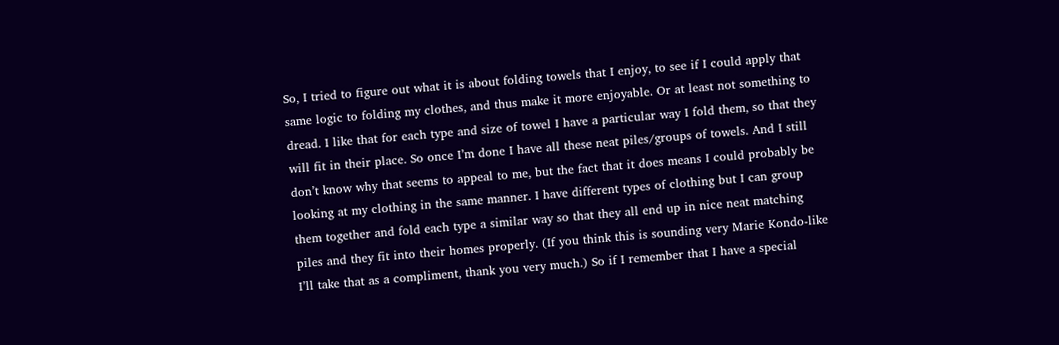So, I tried to figure out what it is about folding towels that I enjoy, to see if I could apply that same logic to folding my clothes, and thus make it more enjoyable. Or at least not something to dread. I like that for each type and size of towel I have a particular way I fold them, so that they will fit in their place. So once I’m done I have all these neat piles/groups of towels. And I still don’t know why that seems to appeal to me, but the fact that it does means I could probably be looking at my clothing in the same manner. I have different types of clothing but I can group them together and fold each type a similar way so that they all end up in nice neat matching piles and they fit into their homes properly. (If you think this is sounding very Marie Kondo-like I’ll take that as a compliment, thank you very much.) So if I remember that I have a special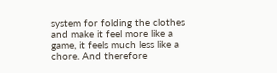system for folding the clothes and make it feel more like a game, it feels much less like a chore. And therefore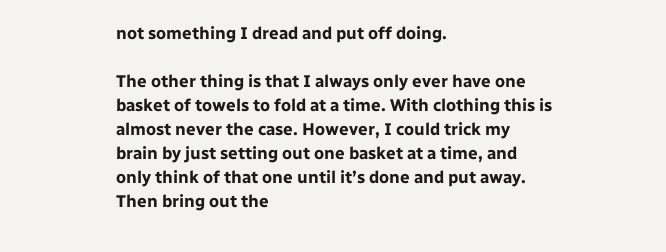not something I dread and put off doing.

The other thing is that I always only ever have one basket of towels to fold at a time. With clothing this is almost never the case. However, I could trick my brain by just setting out one basket at a time, and only think of that one until it’s done and put away. Then bring out the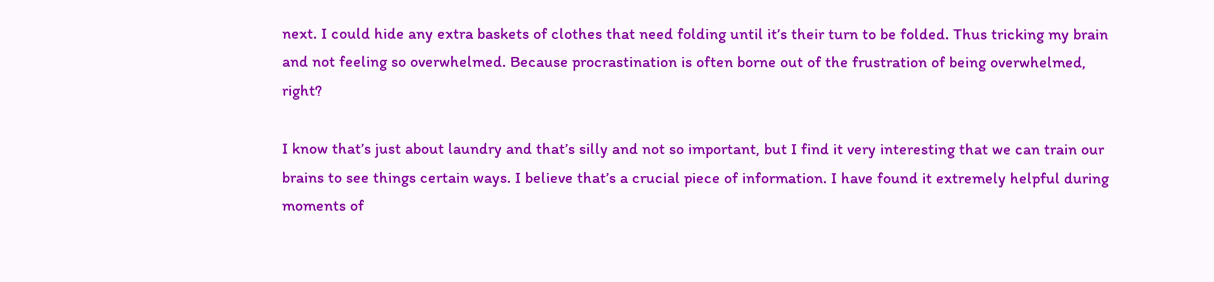next. I could hide any extra baskets of clothes that need folding until it’s their turn to be folded. Thus tricking my brain and not feeling so overwhelmed. Because procrastination is often borne out of the frustration of being overwhelmed, right?

I know that’s just about laundry and that’s silly and not so important, but I find it very interesting that we can train our brains to see things certain ways. I believe that’s a crucial piece of information. I have found it extremely helpful during moments of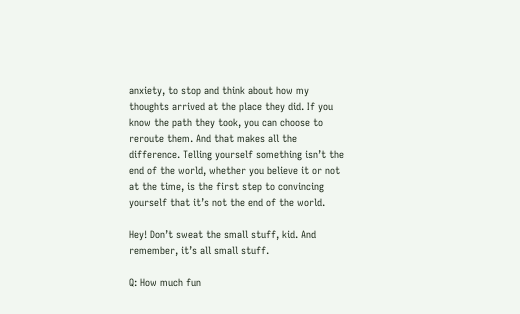anxiety, to stop and think about how my thoughts arrived at the place they did. If you know the path they took, you can choose to reroute them. And that makes all the difference. Telling yourself something isn’t the end of the world, whether you believe it or not at the time, is the first step to convincing yourself that it’s not the end of the world.

Hey! Don’t sweat the small stuff, kid. And remember, it’s all small stuff.

Q: How much fun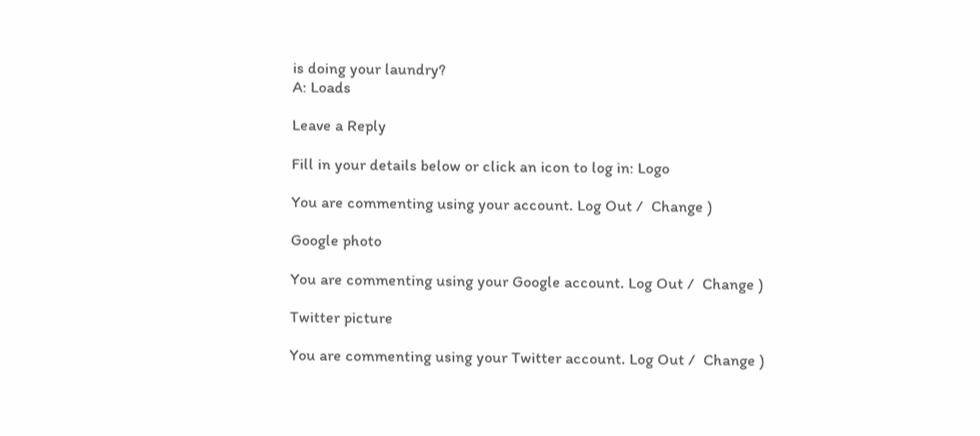is doing your laundry?
A: Loads

Leave a Reply

Fill in your details below or click an icon to log in: Logo

You are commenting using your account. Log Out /  Change )

Google photo

You are commenting using your Google account. Log Out /  Change )

Twitter picture

You are commenting using your Twitter account. Log Out /  Change )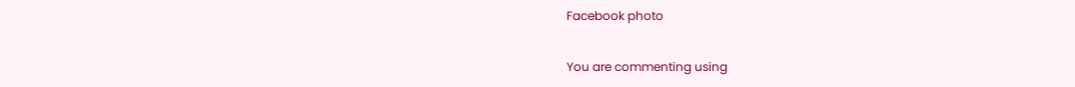Facebook photo

You are commenting using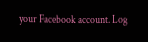your Facebook account. Log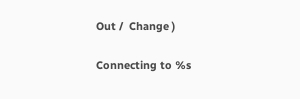Out /  Change )

Connecting to %s